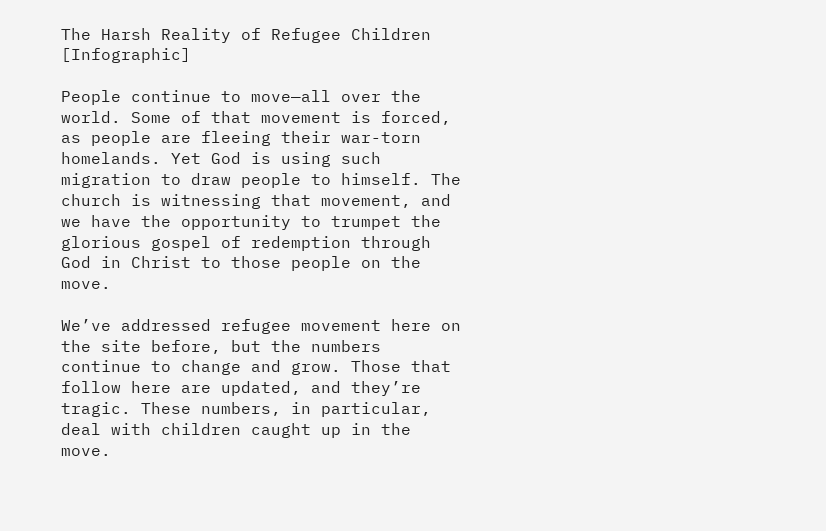The Harsh Reality of Refugee Children [Infographic]

People continue to move—all over the world. Some of that movement is forced, as people are fleeing their war-torn homelands. Yet God is using such migration to draw people to himself. The church is witnessing that movement, and we have the opportunity to trumpet the glorious gospel of redemption through God in Christ to those people on the move.

We’ve addressed refugee movement here on the site before, but the numbers continue to change and grow. Those that follow here are updated, and they’re tragic. These numbers, in particular, deal with children caught up in the move.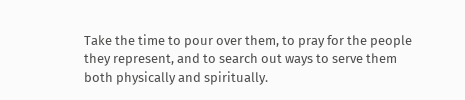Take the time to pour over them, to pray for the people they represent, and to search out ways to serve them both physically and spiritually.